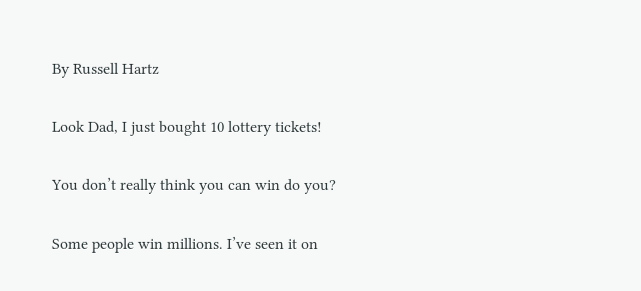By Russell Hartz

Look Dad, I just bought 10 lottery tickets!

You don’t really think you can win do you?

Some people win millions. I’ve seen it on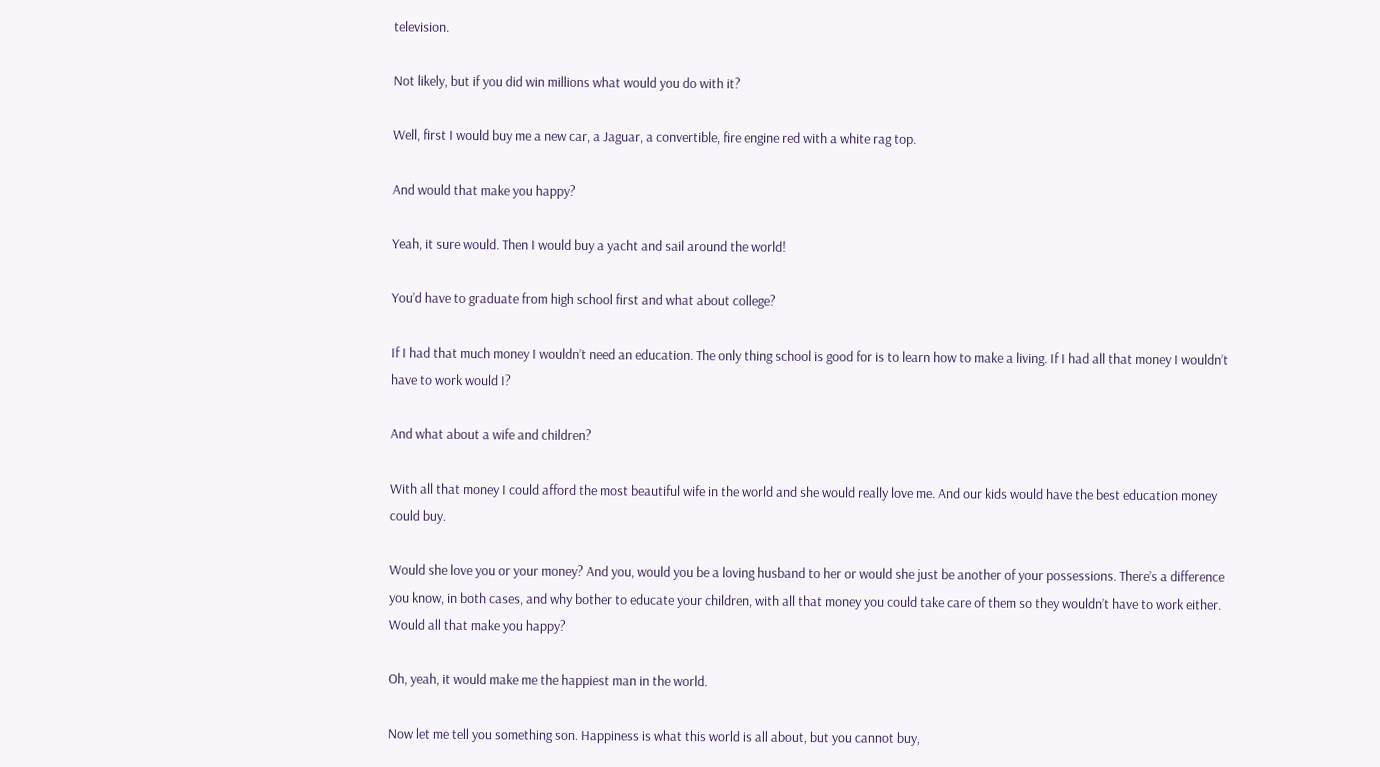television.

Not likely, but if you did win millions what would you do with it?

Well, first I would buy me a new car, a Jaguar, a convertible, fire engine red with a white rag top.

And would that make you happy?

Yeah, it sure would. Then I would buy a yacht and sail around the world!

You’d have to graduate from high school first and what about college?

If I had that much money I wouldn’t need an education. The only thing school is good for is to learn how to make a living. If I had all that money I wouldn’t have to work would I?

And what about a wife and children?

With all that money I could afford the most beautiful wife in the world and she would really love me. And our kids would have the best education money could buy.

Would she love you or your money? And you, would you be a loving husband to her or would she just be another of your possessions. There’s a difference you know, in both cases, and why bother to educate your children, with all that money you could take care of them so they wouldn’t have to work either. Would all that make you happy?

Oh, yeah, it would make me the happiest man in the world.

Now let me tell you something son. Happiness is what this world is all about, but you cannot buy,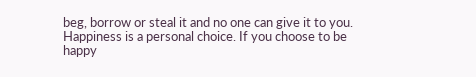beg, borrow or steal it and no one can give it to you.  Happiness is a personal choice. If you choose to be happy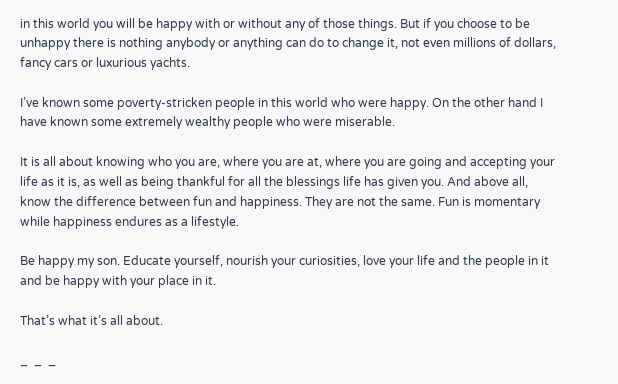in this world you will be happy with or without any of those things. But if you choose to be unhappy there is nothing anybody or anything can do to change it, not even millions of dollars, fancy cars or luxurious yachts.

I’ve known some poverty-stricken people in this world who were happy. On the other hand I have known some extremely wealthy people who were miserable.

It is all about knowing who you are, where you are at, where you are going and accepting your life as it is, as well as being thankful for all the blessings life has given you. And above all, know the difference between fun and happiness. They are not the same. Fun is momentary while happiness endures as a lifestyle.

Be happy my son. Educate yourself, nourish your curiosities, love your life and the people in it and be happy with your place in it.

That’s what it’s all about.

_  _  _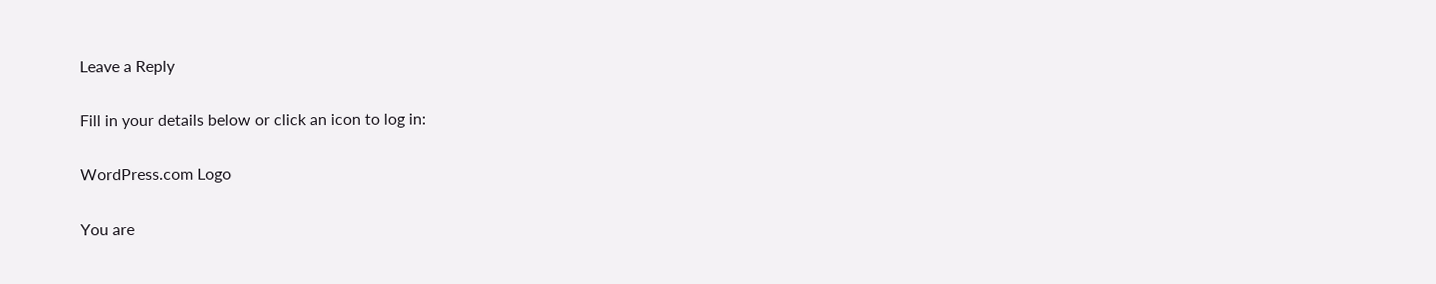Leave a Reply

Fill in your details below or click an icon to log in:

WordPress.com Logo

You are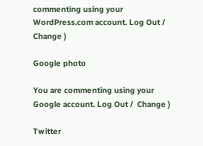commenting using your WordPress.com account. Log Out /  Change )

Google photo

You are commenting using your Google account. Log Out /  Change )

Twitter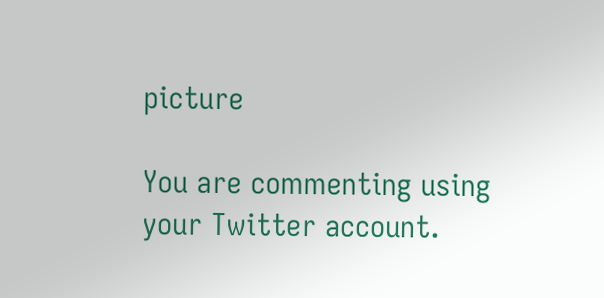picture

You are commenting using your Twitter account.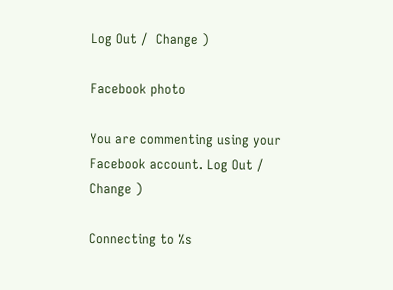Log Out /  Change )

Facebook photo

You are commenting using your Facebook account. Log Out /  Change )

Connecting to %s